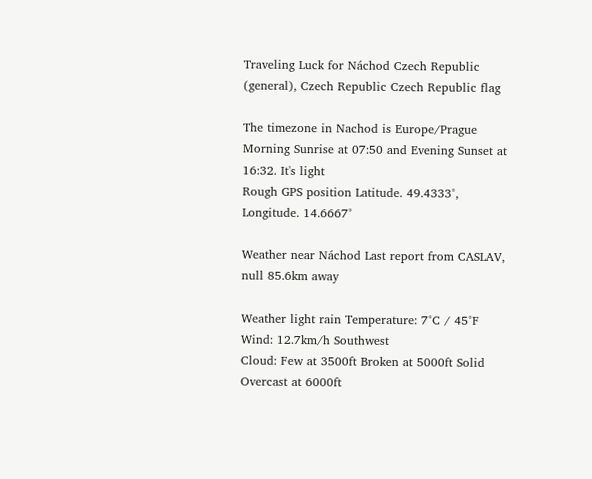Traveling Luck for Náchod Czech Republic (general), Czech Republic Czech Republic flag

The timezone in Nachod is Europe/Prague
Morning Sunrise at 07:50 and Evening Sunset at 16:32. It's light
Rough GPS position Latitude. 49.4333°, Longitude. 14.6667°

Weather near Náchod Last report from CASLAV, null 85.6km away

Weather light rain Temperature: 7°C / 45°F
Wind: 12.7km/h Southwest
Cloud: Few at 3500ft Broken at 5000ft Solid Overcast at 6000ft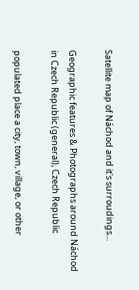Satellite map of Náchod and it's surroudings...

Geographic features & Photographs around Náchod in Czech Republic (general), Czech Republic

populated place a city, town, village, or other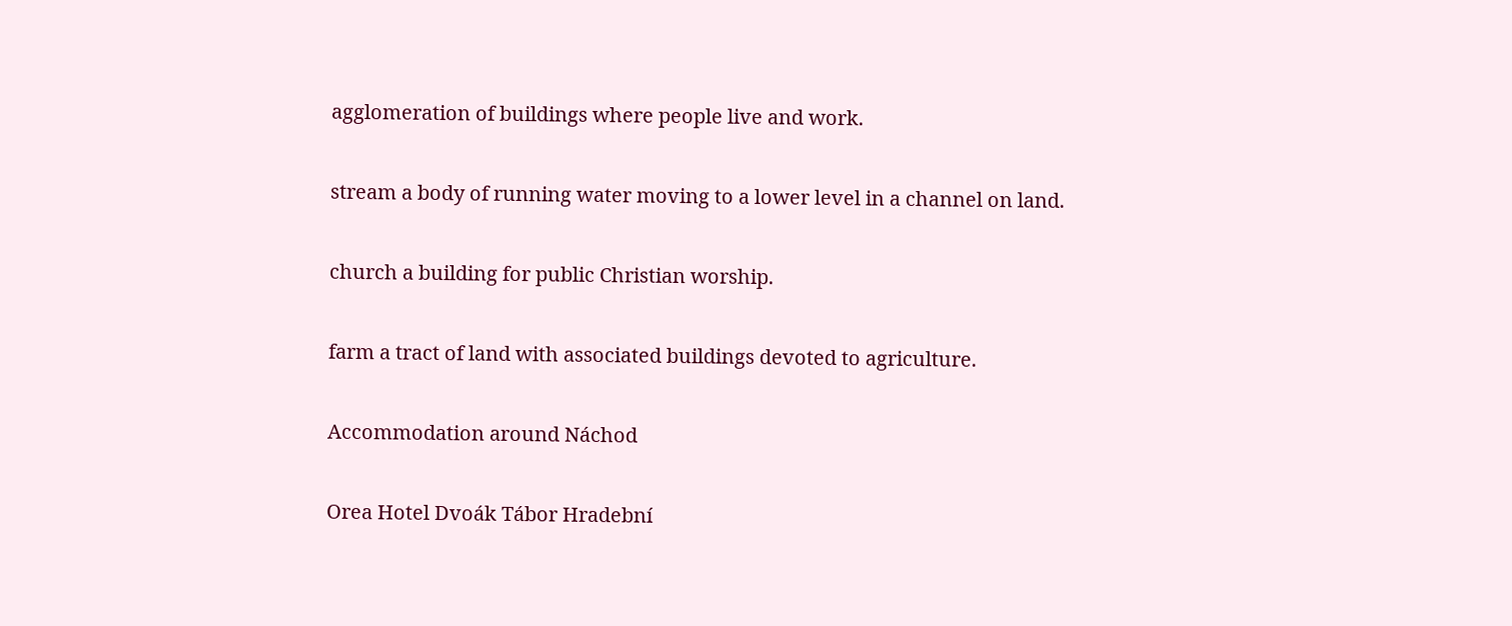agglomeration of buildings where people live and work.

stream a body of running water moving to a lower level in a channel on land.

church a building for public Christian worship.

farm a tract of land with associated buildings devoted to agriculture.

Accommodation around Náchod

Orea Hotel Dvoák Tábor Hradební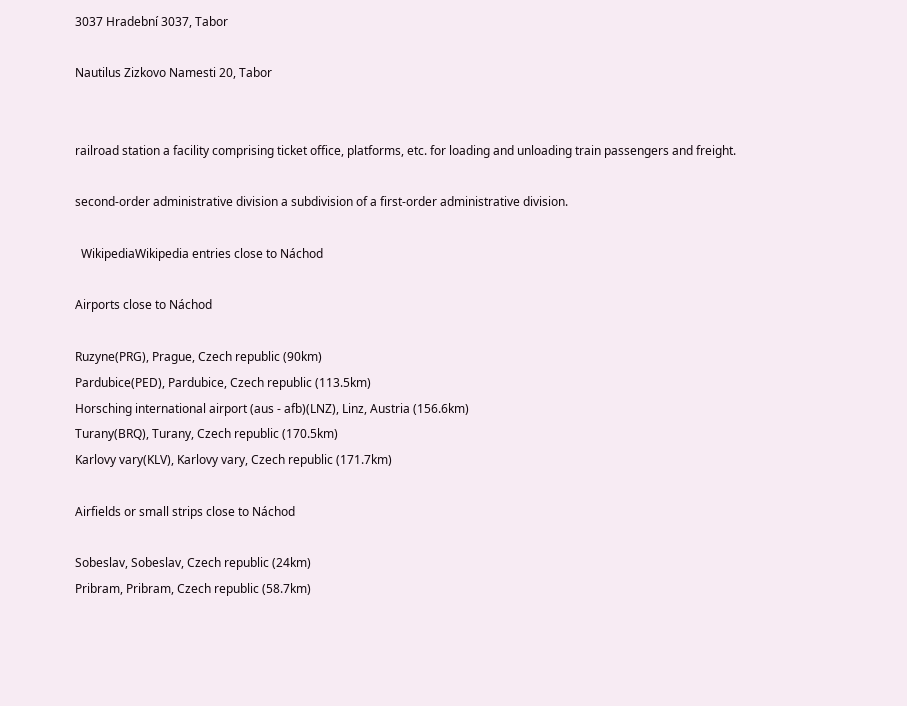3037 Hradební 3037, Tabor

Nautilus Zizkovo Namesti 20, Tabor


railroad station a facility comprising ticket office, platforms, etc. for loading and unloading train passengers and freight.

second-order administrative division a subdivision of a first-order administrative division.

  WikipediaWikipedia entries close to Náchod

Airports close to Náchod

Ruzyne(PRG), Prague, Czech republic (90km)
Pardubice(PED), Pardubice, Czech republic (113.5km)
Horsching international airport (aus - afb)(LNZ), Linz, Austria (156.6km)
Turany(BRQ), Turany, Czech republic (170.5km)
Karlovy vary(KLV), Karlovy vary, Czech republic (171.7km)

Airfields or small strips close to Náchod

Sobeslav, Sobeslav, Czech republic (24km)
Pribram, Pribram, Czech republic (58.7km)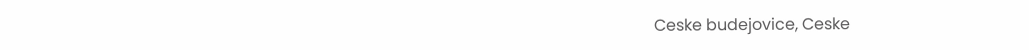Ceske budejovice, Ceske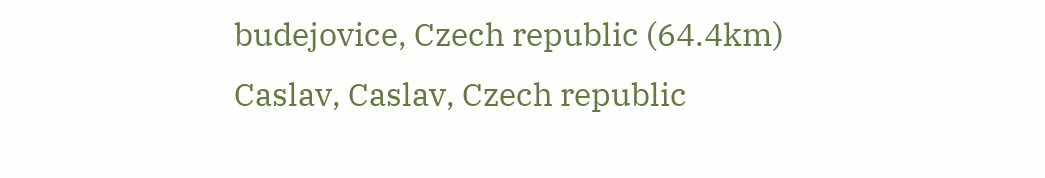budejovice, Czech republic (64.4km)
Caslav, Caslav, Czech republic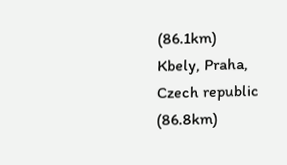(86.1km)
Kbely, Praha, Czech republic (86.8km)